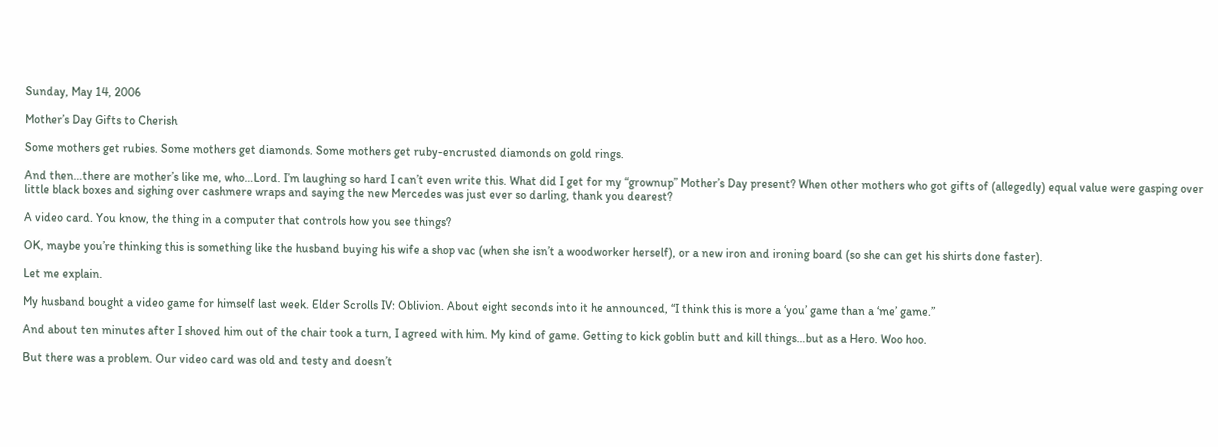Sunday, May 14, 2006

Mother’s Day Gifts to Cherish

Some mothers get rubies. Some mothers get diamonds. Some mothers get ruby-encrusted diamonds on gold rings.

And then…there are mother’s like me, who…Lord. I’m laughing so hard I can’t even write this. What did I get for my “grownup” Mother’s Day present? When other mothers who got gifts of (allegedly) equal value were gasping over little black boxes and sighing over cashmere wraps and saying the new Mercedes was just ever so darling, thank you dearest?

A video card. You know, the thing in a computer that controls how you see things?

OK, maybe you’re thinking this is something like the husband buying his wife a shop vac (when she isn’t a woodworker herself), or a new iron and ironing board (so she can get his shirts done faster).

Let me explain.

My husband bought a video game for himself last week. Elder Scrolls IV: Oblivion. About eight seconds into it he announced, “I think this is more a ‘you’ game than a ‘me’ game.”

And about ten minutes after I shoved him out of the chair took a turn, I agreed with him. My kind of game. Getting to kick goblin butt and kill things…but as a Hero. Woo hoo.

But there was a problem. Our video card was old and testy and doesn’t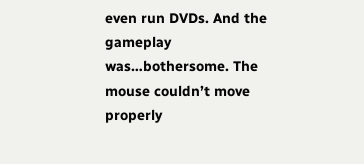even run DVDs. And the gameplay was…bothersome. The mouse couldn’t move properly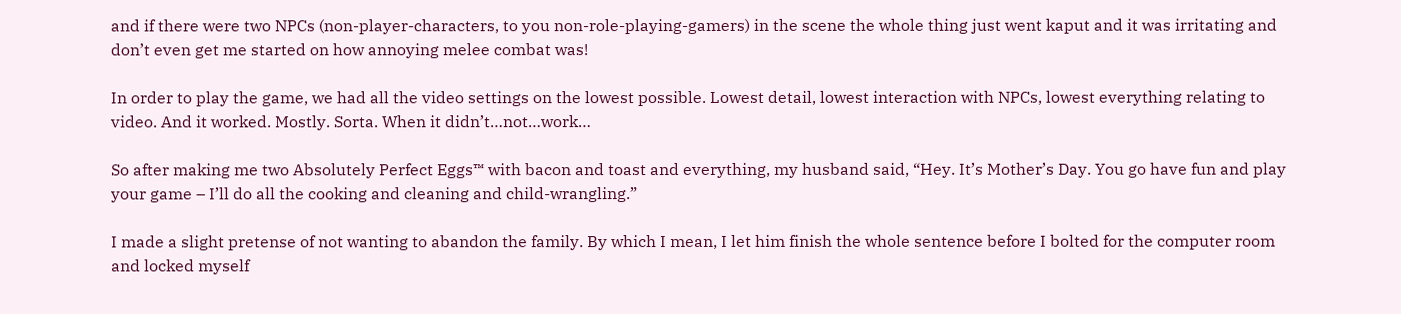and if there were two NPCs (non-player-characters, to you non-role-playing-gamers) in the scene the whole thing just went kaput and it was irritating and don’t even get me started on how annoying melee combat was!

In order to play the game, we had all the video settings on the lowest possible. Lowest detail, lowest interaction with NPCs, lowest everything relating to video. And it worked. Mostly. Sorta. When it didn’t…not…work…

So after making me two Absolutely Perfect Eggs™ with bacon and toast and everything, my husband said, “Hey. It’s Mother’s Day. You go have fun and play your game – I’ll do all the cooking and cleaning and child-wrangling.”

I made a slight pretense of not wanting to abandon the family. By which I mean, I let him finish the whole sentence before I bolted for the computer room and locked myself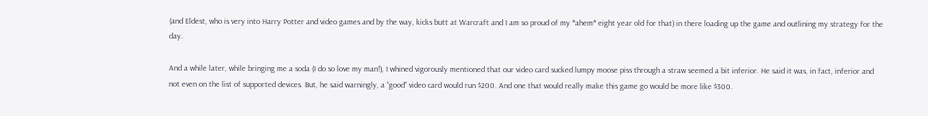(and Eldest, who is very into Harry Potter and video games and by the way, kicks butt at Warcraft and I am so proud of my *ahem* eight year old for that) in there loading up the game and outlining my strategy for the day.

And a while later, while bringing me a soda (I do so love my man!), I whined vigorously mentioned that our video card sucked lumpy moose piss through a straw seemed a bit inferior. He said it was, in fact, inferior and not even on the list of supported devices. But, he said warningly, a “good” video card would run $200. And one that would really make this game go would be more like $300.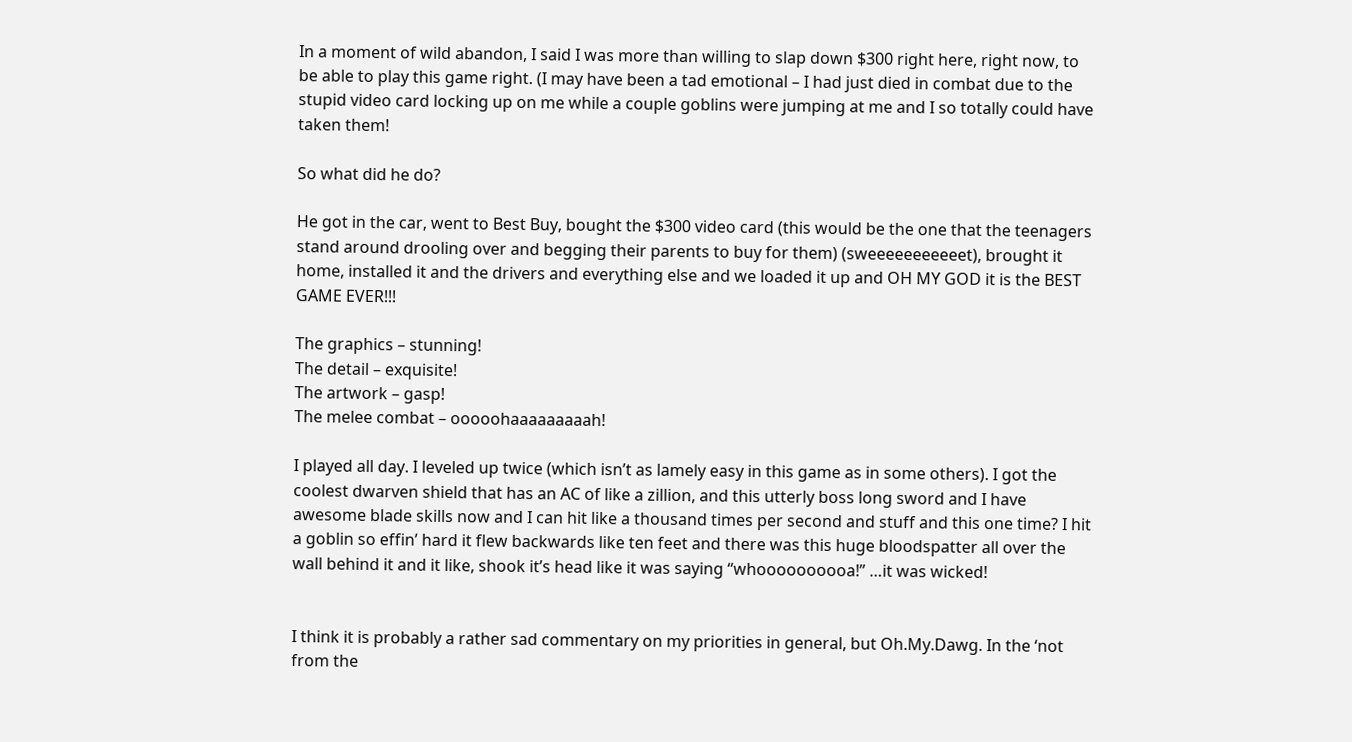In a moment of wild abandon, I said I was more than willing to slap down $300 right here, right now, to be able to play this game right. (I may have been a tad emotional – I had just died in combat due to the stupid video card locking up on me while a couple goblins were jumping at me and I so totally could have taken them!

So what did he do?

He got in the car, went to Best Buy, bought the $300 video card (this would be the one that the teenagers stand around drooling over and begging their parents to buy for them) (sweeeeeeeeeeet), brought it home, installed it and the drivers and everything else and we loaded it up and OH MY GOD it is the BEST GAME EVER!!!

The graphics – stunning!
The detail – exquisite!
The artwork – gasp!
The melee combat – ooooohaaaaaaaaah!

I played all day. I leveled up twice (which isn’t as lamely easy in this game as in some others). I got the coolest dwarven shield that has an AC of like a zillion, and this utterly boss long sword and I have awesome blade skills now and I can hit like a thousand times per second and stuff and this one time? I hit a goblin so effin’ hard it flew backwards like ten feet and there was this huge bloodspatter all over the wall behind it and it like, shook it’s head like it was saying “whoooooooooa!” …it was wicked!


I think it is probably a rather sad commentary on my priorities in general, but Oh.My.Dawg. In the ‘not from the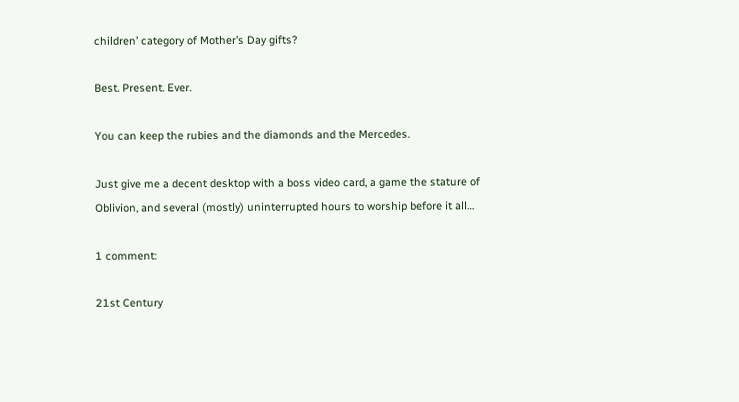children’ category of Mother’s Day gifts?

Best. Present. Ever.

You can keep the rubies and the diamonds and the Mercedes.

Just give me a decent desktop with a boss video card, a game the stature of Oblivion, and several (mostly) uninterrupted hours to worship before it all…

1 comment:

21st Century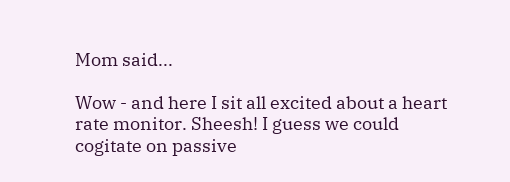Mom said...

Wow - and here I sit all excited about a heart rate monitor. Sheesh! I guess we could cogitate on passive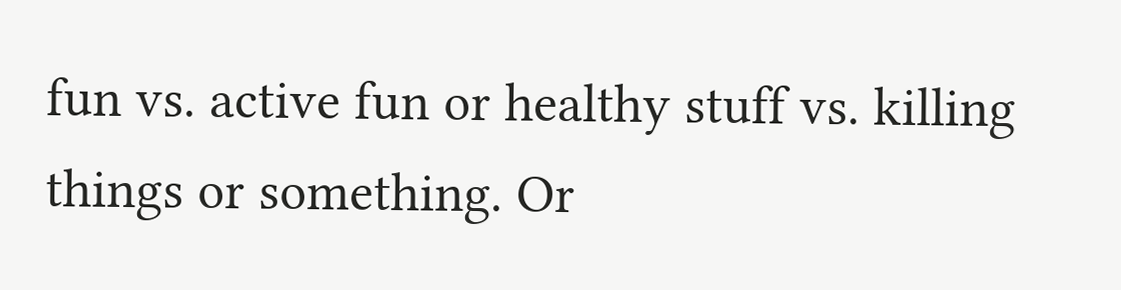fun vs. active fun or healthy stuff vs. killing things or something. Or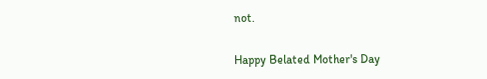not.

Happy Belated Mother's Day